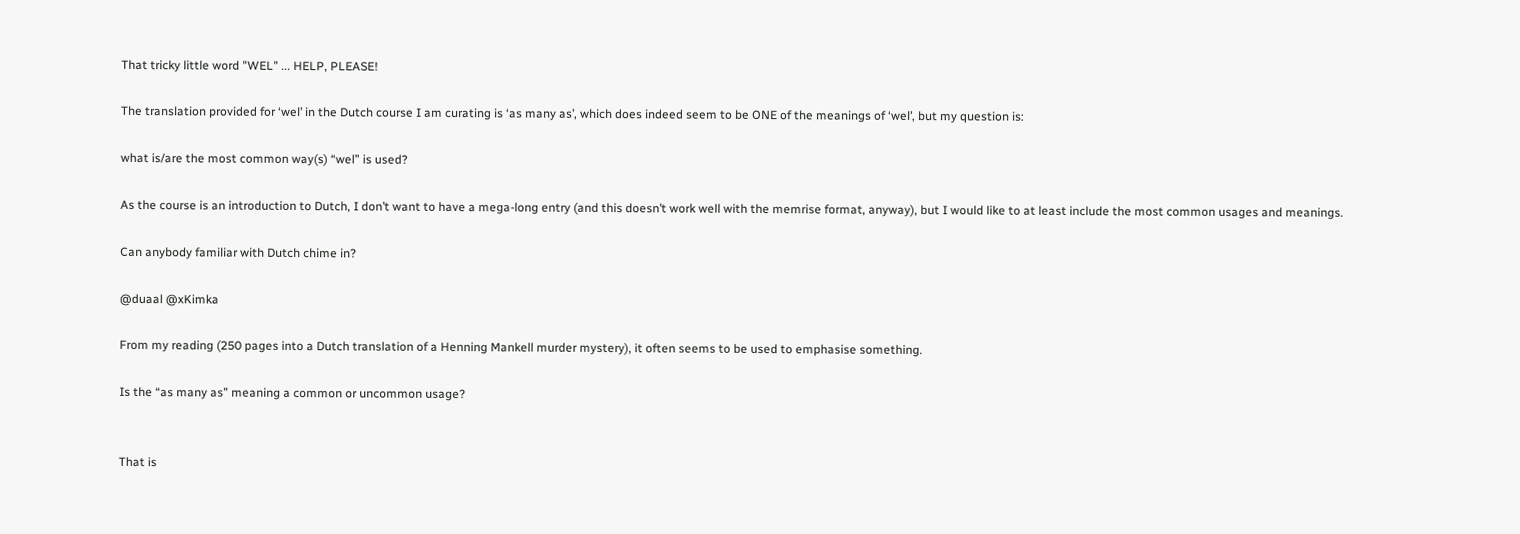That tricky little word "WEL" ... HELP, PLEASE!

The translation provided for ‘wel’ in the Dutch course I am curating is ‘as many as’, which does indeed seem to be ONE of the meanings of ‘wel’, but my question is:

what is/are the most common way(s) “wel” is used?

As the course is an introduction to Dutch, I don’t want to have a mega-long entry (and this doesn’t work well with the memrise format, anyway), but I would like to at least include the most common usages and meanings.

Can anybody familiar with Dutch chime in?

@duaal @xKimka

From my reading (250 pages into a Dutch translation of a Henning Mankell murder mystery), it often seems to be used to emphasise something.

Is the “as many as” meaning a common or uncommon usage?


That is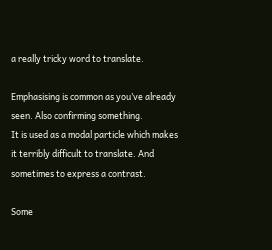a really tricky word to translate.

Emphasising is common as you’ve already seen. Also confirming something.
It is used as a modal particle which makes it terribly difficult to translate. And sometimes to express a contrast.

Some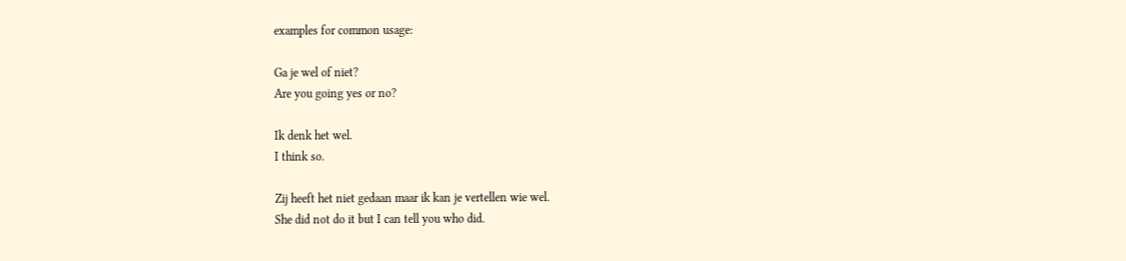examples for common usage:

Ga je wel of niet?
Are you going yes or no?

Ik denk het wel.
I think so.

Zij heeft het niet gedaan maar ik kan je vertellen wie wel.
She did not do it but I can tell you who did.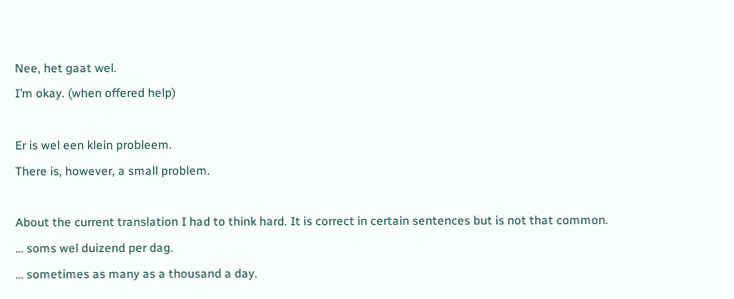Nee, het gaat wel.
I’m okay. (when offered help)

Er is wel een klein probleem.
There is, however, a small problem.

About the current translation I had to think hard. It is correct in certain sentences but is not that common.
… soms wel duizend per dag.
… sometimes as many as a thousand a day.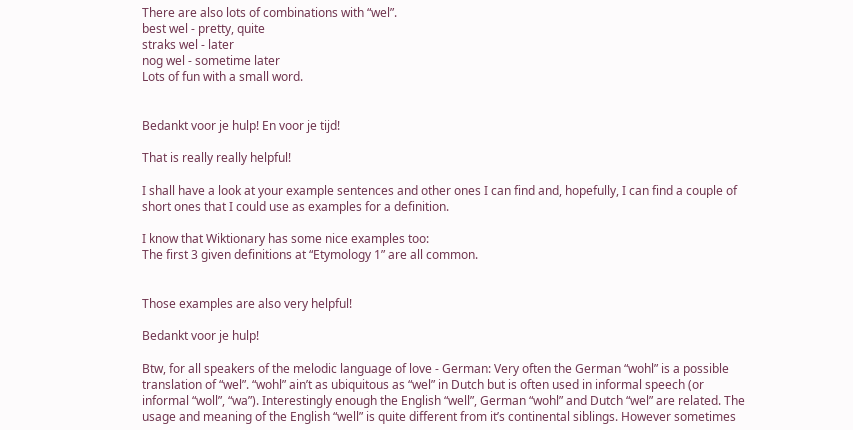There are also lots of combinations with “wel”.
best wel - pretty, quite
straks wel - later
nog wel - sometime later
Lots of fun with a small word.


Bedankt voor je hulp! En voor je tijd!

That is really really helpful!

I shall have a look at your example sentences and other ones I can find and, hopefully, I can find a couple of short ones that I could use as examples for a definition.

I know that Wiktionary has some nice examples too:
The first 3 given definitions at “Etymology 1” are all common.


Those examples are also very helpful!

Bedankt voor je hulp!

Btw, for all speakers of the melodic language of love - German: Very often the German “wohl” is a possible translation of “wel”. “wohl” ain’t as ubiquitous as “wel” in Dutch but is often used in informal speech (or informal “woll”, “wa”). Interestingly enough the English “well”, German “wohl” and Dutch “wel” are related. The usage and meaning of the English “well” is quite different from it’s continental siblings. However sometimes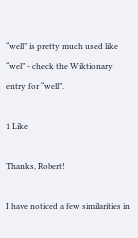“well” is pretty much used like “wel” - check the Wiktionary entry for “well”.

1 Like

Thanks, Robert!

I have noticed a few similarities in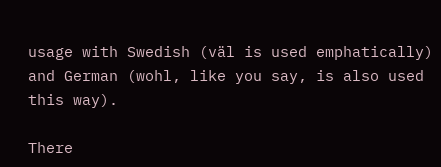usage with Swedish (väl is used emphatically) and German (wohl, like you say, is also used this way).

There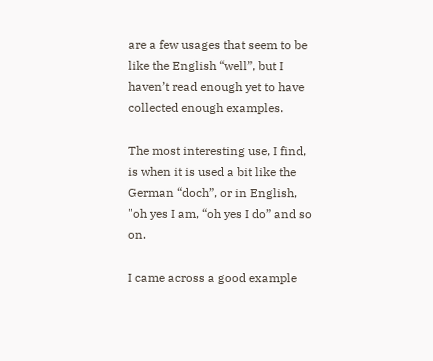are a few usages that seem to be like the English “well”, but I haven’t read enough yet to have collected enough examples.

The most interesting use, I find, is when it is used a bit like the German “doch”, or in English, "oh yes I am, “oh yes I do” and so on.

I came across a good example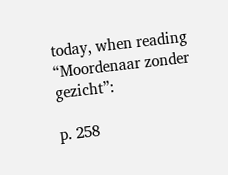today, when reading “Moordenaar zonder gezicht”:

p. 258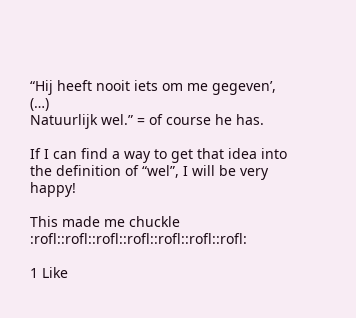“Hij heeft nooit iets om me gegeven’, (…)
Natuurlijk wel.” = of course he has.

If I can find a way to get that idea into the definition of “wel”, I will be very happy!

This made me chuckle :rofl::rofl::rofl::rofl::rofl::rofl::rofl:

1 Like